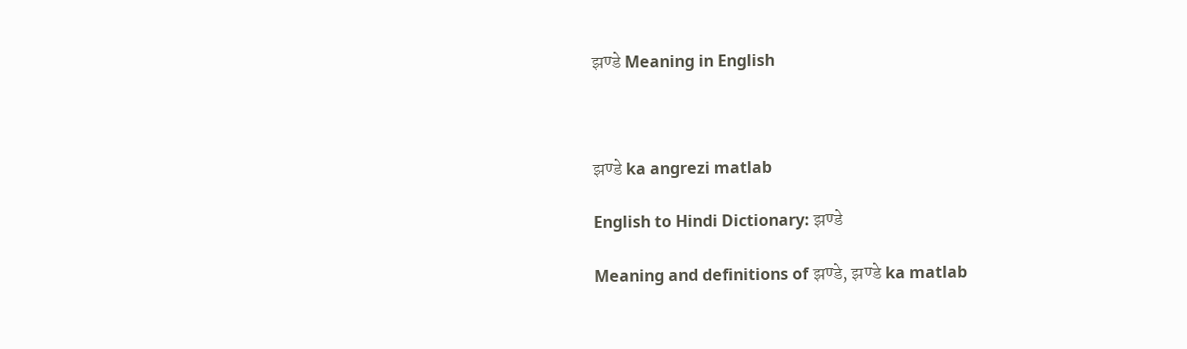झण्डे Meaning in English



झण्डे ka angrezi matlab

English to Hindi Dictionary: झण्डे

Meaning and definitions of झण्डे, झण्डे ka matlab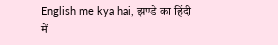English me kya hai, झण्डे का हिंदी में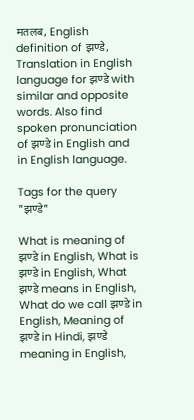मतलब, English definition of झण्डे, Translation in English language for झण्डे with similar and opposite words. Also find spoken pronunciation of झण्डे in English and in English language.

Tags for the query "झण्डे"

What is meaning of झण्डे in English, What is झण्डे in English, What झण्डे means in English, What do we call झण्डे in English, Meaning of झण्डे in Hindi, झण्डे meaning in English,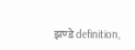झण्डे definition,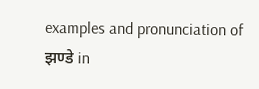examples and pronunciation of झण्डे in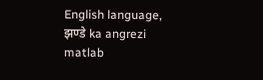English language, झण्डे ka angrezi matlab